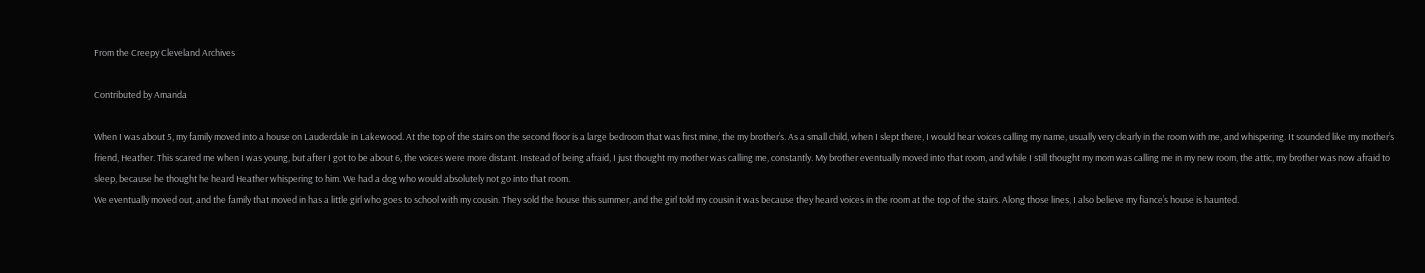From the Creepy Cleveland Archives

Contributed by Amanda

When I was about 5, my family moved into a house on Lauderdale in Lakewood. At the top of the stairs on the second floor is a large bedroom that was first mine, the my brother’s. As a small child, when I slept there, I would hear voices calling my name, usually very clearly in the room with me, and whispering. It sounded like my mother’s friend, Heather. This scared me when I was young, but after I got to be about 6, the voices were more distant. Instead of being afraid, I just thought my mother was calling me, constantly. My brother eventually moved into that room, and while I still thought my mom was calling me in my new room, the attic, my brother was now afraid to sleep, because he thought he heard Heather whispering to him. We had a dog who would absolutely not go into that room.
We eventually moved out, and the family that moved in has a little girl who goes to school with my cousin. They sold the house this summer, and the girl told my cousin it was because they heard voices in the room at the top of the stairs. Along those lines, I also believe my fiance’s house is haunted.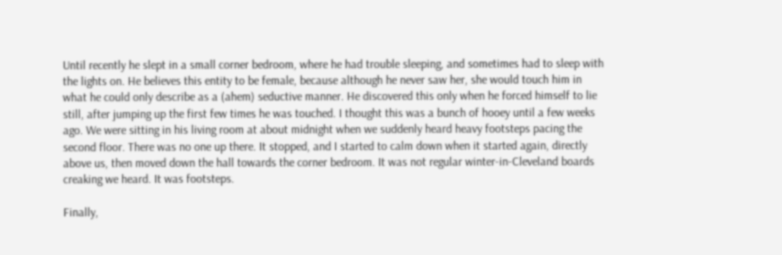Until recently he slept in a small corner bedroom, where he had trouble sleeping, and sometimes had to sleep with the lights on. He believes this entity to be female, because although he never saw her, she would touch him in what he could only describe as a (ahem) seductive manner. He discovered this only when he forced himself to lie still, after jumping up the first few times he was touched. I thought this was a bunch of hooey until a few weeks ago. We were sitting in his living room at about midnight when we suddenly heard heavy footsteps pacing the second floor. There was no one up there. It stopped, and I started to calm down when it started again, directly above us, then moved down the hall towards the corner bedroom. It was not regular winter-in-Cleveland boards creaking we heard. It was footsteps.

Finally,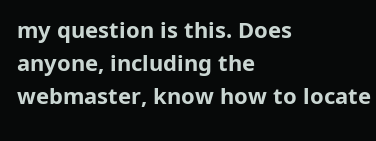my question is this. Does anyone, including the webmaster, know how to locate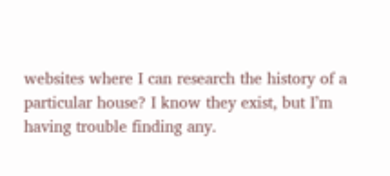websites where I can research the history of a particular house? I know they exist, but I’m having trouble finding any.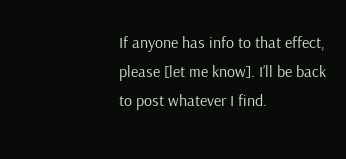If anyone has info to that effect, please [let me know]. I’ll be back to post whatever I find.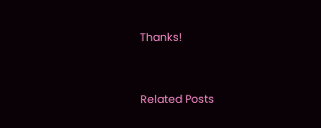Thanks!


Related Posts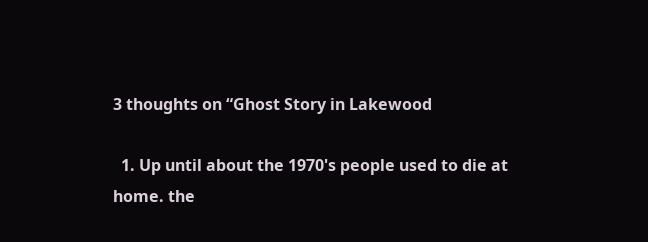3 thoughts on “Ghost Story in Lakewood

  1. Up until about the 1970's people used to die at home. the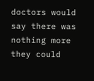doctors would say there was nothing more they could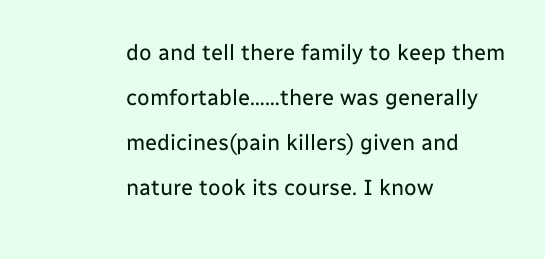do and tell there family to keep them comfortable……there was generally medicines(pain killers) given and nature took its course. I know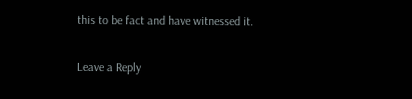this to be fact and have witnessed it.

Leave a Reply